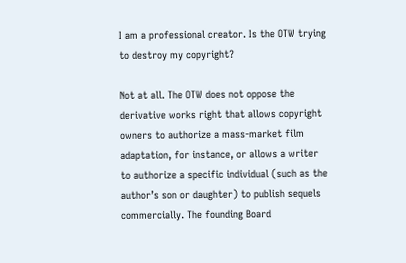I am a professional creator. Is the OTW trying to destroy my copyright?

Not at all. The OTW does not oppose the derivative works right that allows copyright owners to authorize a mass-market film adaptation, for instance, or allows a writer to authorize a specific individual (such as the author’s son or daughter) to publish sequels commercially. The founding Board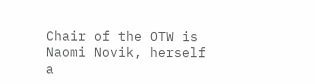Chair of the OTW is Naomi Novik, herself a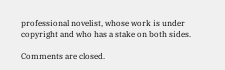professional novelist, whose work is under copyright and who has a stake on both sides.

Comments are closed.